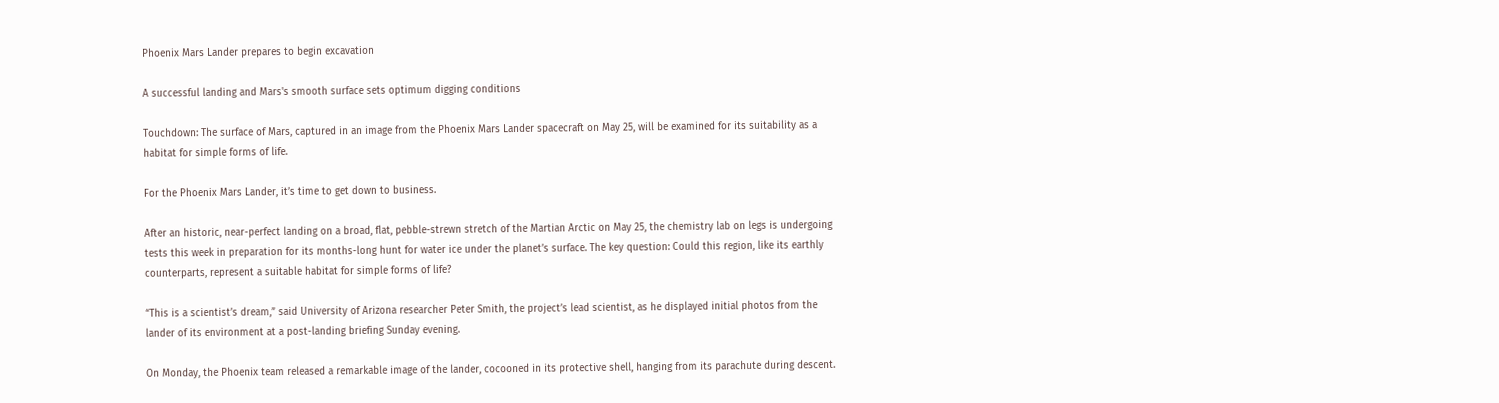Phoenix Mars Lander prepares to begin excavation

A successful landing and Mars's smooth surface sets optimum digging conditions

Touchdown: The surface of Mars, captured in an image from the Phoenix Mars Lander spacecraft on May 25, will be examined for its suitability as a habitat for simple forms of life.

For the Phoenix Mars Lander, it’s time to get down to business.

After an historic, near-perfect landing on a broad, flat, pebble-strewn stretch of the Martian Arctic on May 25, the chemistry lab on legs is undergoing tests this week in preparation for its months-long hunt for water ice under the planet’s surface. The key question: Could this region, like its earthly counterparts, represent a suitable habitat for simple forms of life?

“This is a scientist’s dream,” said University of Arizona researcher Peter Smith, the project’s lead scientist, as he displayed initial photos from the lander of its environment at a post-landing briefing Sunday evening.

On Monday, the Phoenix team released a remarkable image of the lander, cocooned in its protective shell, hanging from its parachute during descent.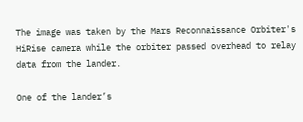The image was taken by the Mars Reconnaissance Orbiter's HiRise camera while the orbiter passed overhead to relay data from the lander.

One of the lander’s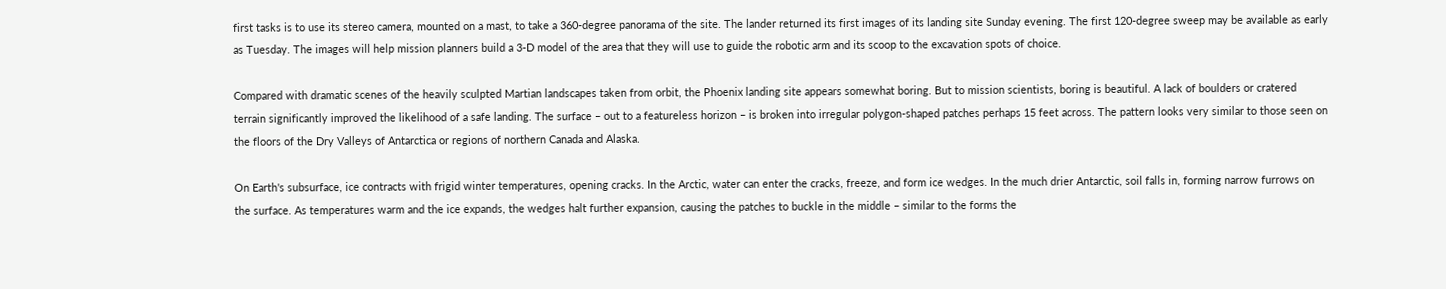first tasks is to use its stereo camera, mounted on a mast, to take a 360-degree panorama of the site. The lander returned its first images of its landing site Sunday evening. The first 120-degree sweep may be available as early as Tuesday. The images will help mission planners build a 3-D model of the area that they will use to guide the robotic arm and its scoop to the excavation spots of choice.

Compared with dramatic scenes of the heavily sculpted Martian landscapes taken from orbit, the Phoenix landing site appears somewhat boring. But to mission scientists, boring is beautiful. A lack of boulders or cratered terrain significantly improved the likelihood of a safe landing. The surface – out to a featureless horizon – is broken into irregular polygon-shaped patches perhaps 15 feet across. The pattern looks very similar to those seen on the floors of the Dry Valleys of Antarctica or regions of northern Canada and Alaska.

On Earth's subsurface, ice contracts with frigid winter temperatures, opening cracks. In the Arctic, water can enter the cracks, freeze, and form ice wedges. In the much drier Antarctic, soil falls in, forming narrow furrows on the surface. As temperatures warm and the ice expands, the wedges halt further expansion, causing the patches to buckle in the middle – similar to the forms the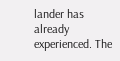lander has already experienced. The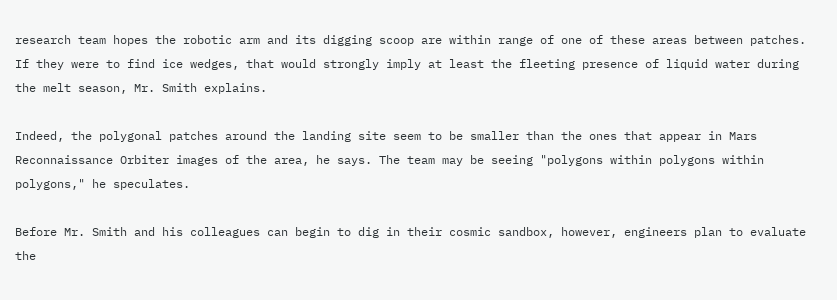research team hopes the robotic arm and its digging scoop are within range of one of these areas between patches. If they were to find ice wedges, that would strongly imply at least the fleeting presence of liquid water during the melt season, Mr. Smith explains.

Indeed, the polygonal patches around the landing site seem to be smaller than the ones that appear in Mars Reconnaissance Orbiter images of the area, he says. The team may be seeing "polygons within polygons within polygons," he speculates.

Before Mr. Smith and his colleagues can begin to dig in their cosmic sandbox, however, engineers plan to evaluate the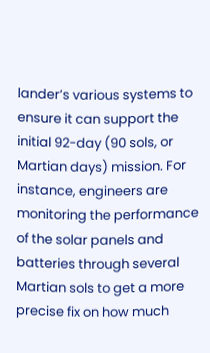lander’s various systems to ensure it can support the initial 92-day (90 sols, or Martian days) mission. For instance, engineers are monitoring the performance of the solar panels and batteries through several Martian sols to get a more precise fix on how much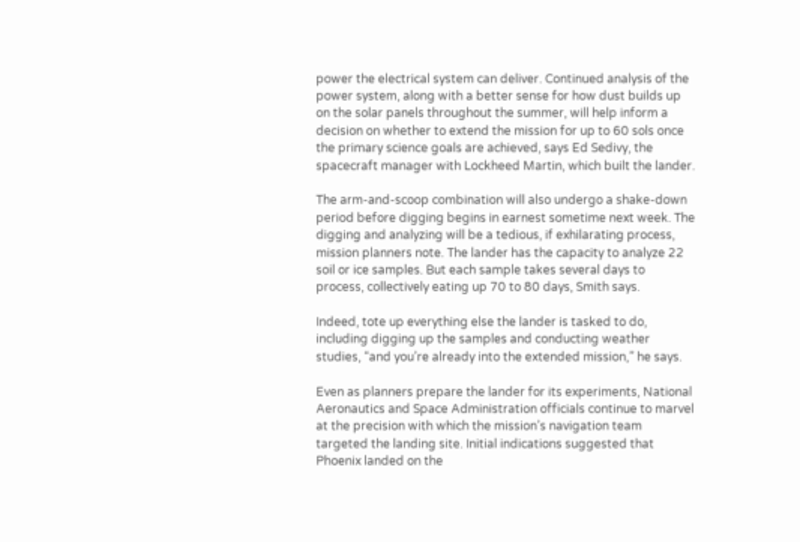power the electrical system can deliver. Continued analysis of the power system, along with a better sense for how dust builds up on the solar panels throughout the summer, will help inform a decision on whether to extend the mission for up to 60 sols once the primary science goals are achieved, says Ed Sedivy, the spacecraft manager with Lockheed Martin, which built the lander.

The arm-and-scoop combination will also undergo a shake-down period before digging begins in earnest sometime next week. The digging and analyzing will be a tedious, if exhilarating process, mission planners note. The lander has the capacity to analyze 22 soil or ice samples. But each sample takes several days to process, collectively eating up 70 to 80 days, Smith says.

Indeed, tote up everything else the lander is tasked to do, including digging up the samples and conducting weather studies, “and you’re already into the extended mission,” he says.

Even as planners prepare the lander for its experiments, National Aeronautics and Space Administration officials continue to marvel at the precision with which the mission’s navigation team targeted the landing site. Initial indications suggested that Phoenix landed on the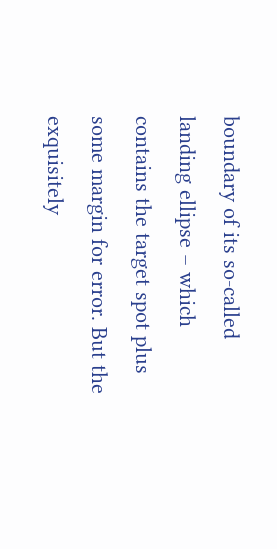boundary of its so-called landing ellipse – which contains the target spot plus some margin for error. But the exquisitely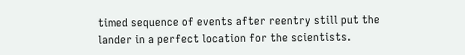timed sequence of events after reentry still put the lander in a perfect location for the scientists.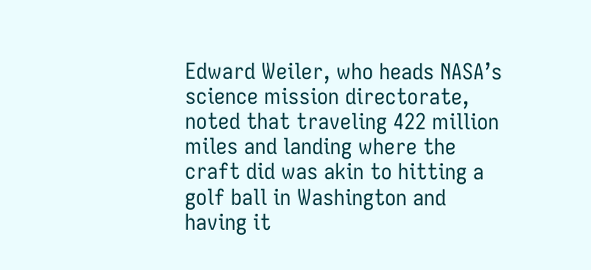Edward Weiler, who heads NASA’s science mission directorate, noted that traveling 422 million miles and landing where the craft did was akin to hitting a golf ball in Washington and having it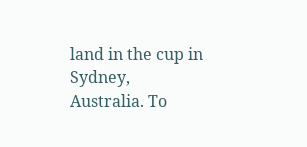land in the cup in Sydney, Australia. To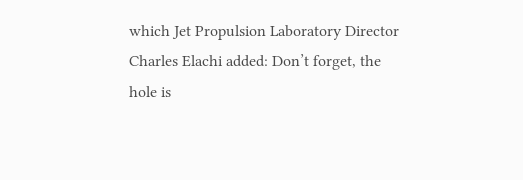which Jet Propulsion Laboratory Director Charles Elachi added: Don’t forget, the hole is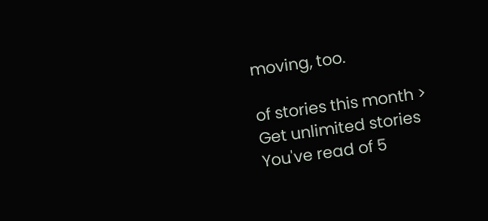moving, too.

of stories this month > Get unlimited stories
You've read of 5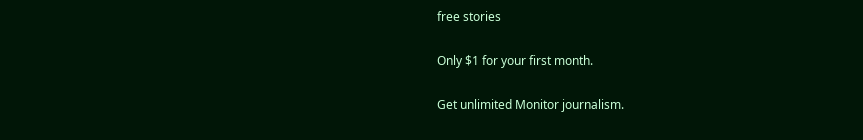free stories

Only $1 for your first month.

Get unlimited Monitor journalism.